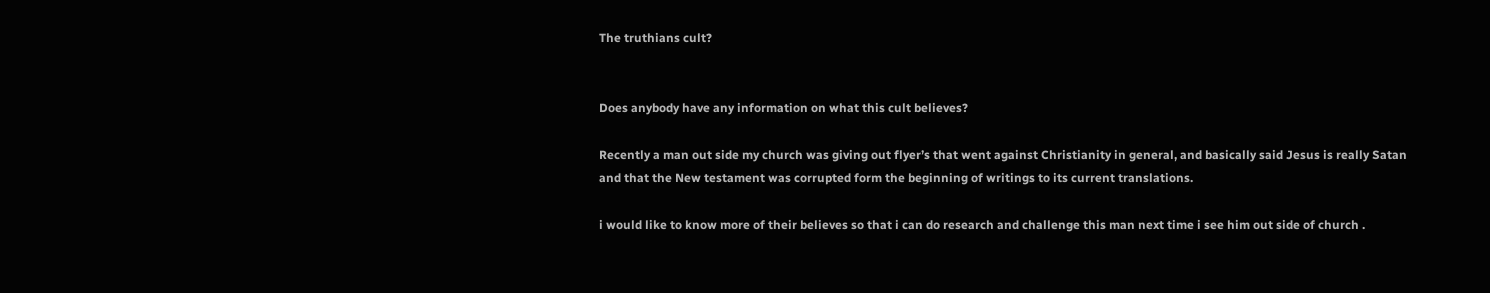The truthians cult?


Does anybody have any information on what this cult believes?

Recently a man out side my church was giving out flyer’s that went against Christianity in general, and basically said Jesus is really Satan and that the New testament was corrupted form the beginning of writings to its current translations.

i would like to know more of their believes so that i can do research and challenge this man next time i see him out side of church .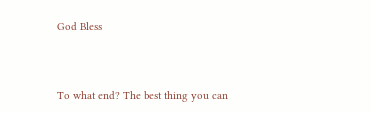God Bless



To what end? The best thing you can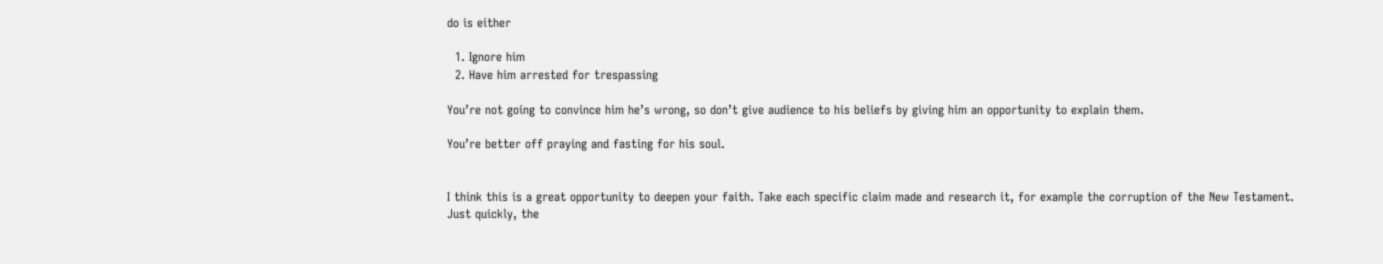do is either

  1. Ignore him
  2. Have him arrested for trespassing

You’re not going to convince him he’s wrong, so don’t give audience to his beliefs by giving him an opportunity to explain them.

You’re better off praying and fasting for his soul.


I think this is a great opportunity to deepen your faith. Take each specific claim made and research it, for example the corruption of the New Testament. Just quickly, the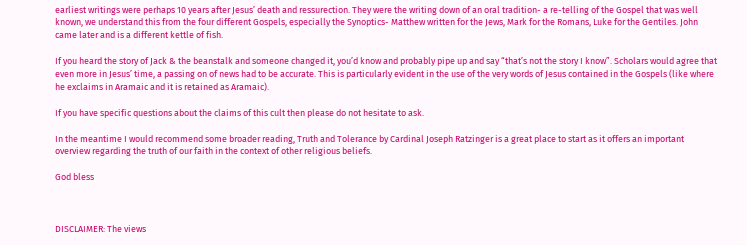earliest writings were perhaps 10 years after Jesus’ death and ressurection. They were the writing down of an oral tradition- a re-telling of the Gospel that was well known, we understand this from the four different Gospels, especially the Synoptics- Matthew written for the Jews, Mark for the Romans, Luke for the Gentiles. John came later and is a different kettle of fish.

If you heard the story of Jack & the beanstalk and someone changed it, you’d know and probably pipe up and say “that’s not the story I know”. Scholars would agree that even more in Jesus’ time, a passing on of news had to be accurate. This is particularly evident in the use of the very words of Jesus contained in the Gospels (like where he exclaims in Aramaic and it is retained as Aramaic).

If you have specific questions about the claims of this cult then please do not hesitate to ask.

In the meantime I would recommend some broader reading, Truth and Tolerance by Cardinal Joseph Ratzinger is a great place to start as it offers an important overview regarding the truth of our faith in the context of other religious beliefs.

God bless



DISCLAIMER: The views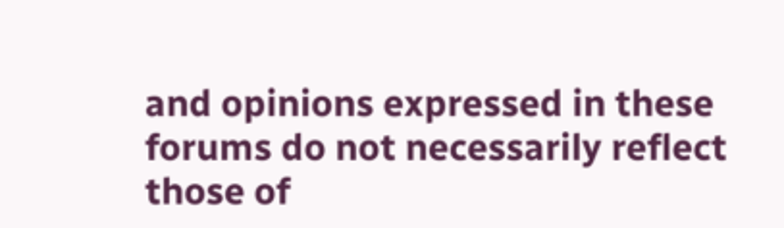and opinions expressed in these forums do not necessarily reflect those of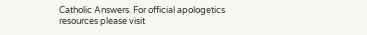Catholic Answers. For official apologetics resources please visit